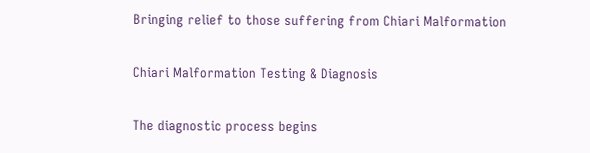Bringing relief to those suffering from Chiari Malformation

Chiari Malformation Testing & Diagnosis

The diagnostic process begins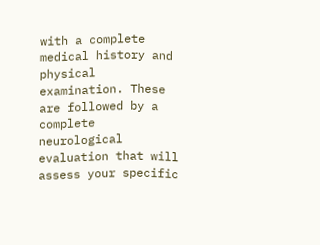with a complete medical history and physical examination. These are followed by a complete neurological evaluation that will assess your specific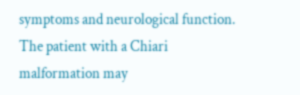symptoms and neurological function. The patient with a Chiari malformation may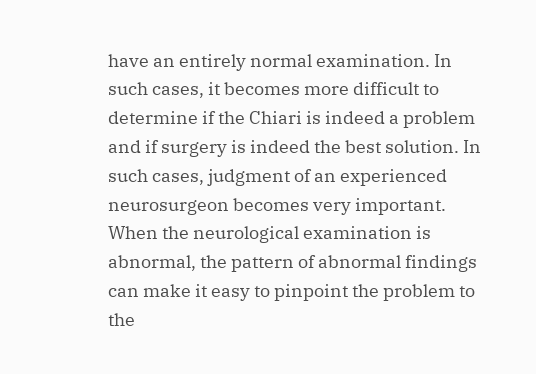have an entirely normal examination. In such cases, it becomes more difficult to determine if the Chiari is indeed a problem and if surgery is indeed the best solution. In such cases, judgment of an experienced neurosurgeon becomes very important. When the neurological examination is abnormal, the pattern of abnormal findings can make it easy to pinpoint the problem to the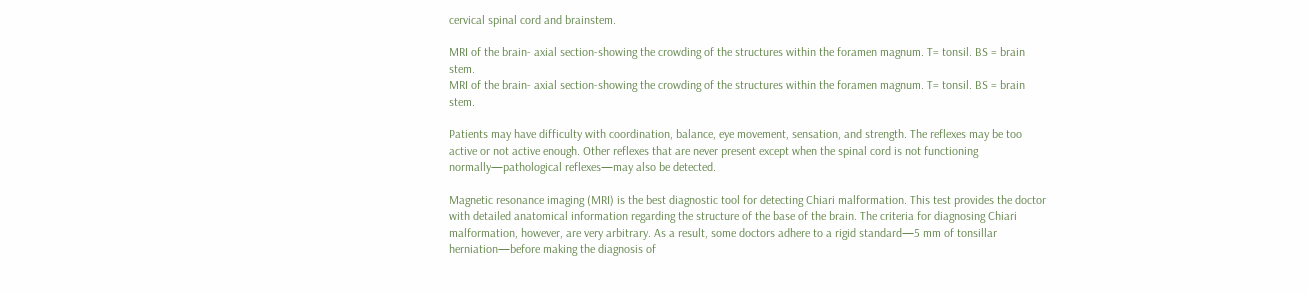cervical spinal cord and brainstem.

MRI of the brain- axial section-showing the crowding of the structures within the foramen magnum. T= tonsil. BS = brain stem.
MRI of the brain- axial section-showing the crowding of the structures within the foramen magnum. T= tonsil. BS = brain stem.

Patients may have difficulty with coordination, balance, eye movement, sensation, and strength. The reflexes may be too active or not active enough. Other reflexes that are never present except when the spinal cord is not functioning normally—pathological reflexes—may also be detected.

Magnetic resonance imaging (MRI) is the best diagnostic tool for detecting Chiari malformation. This test provides the doctor with detailed anatomical information regarding the structure of the base of the brain. The criteria for diagnosing Chiari malformation, however, are very arbitrary. As a result, some doctors adhere to a rigid standard—5 mm of tonsillar herniation—before making the diagnosis of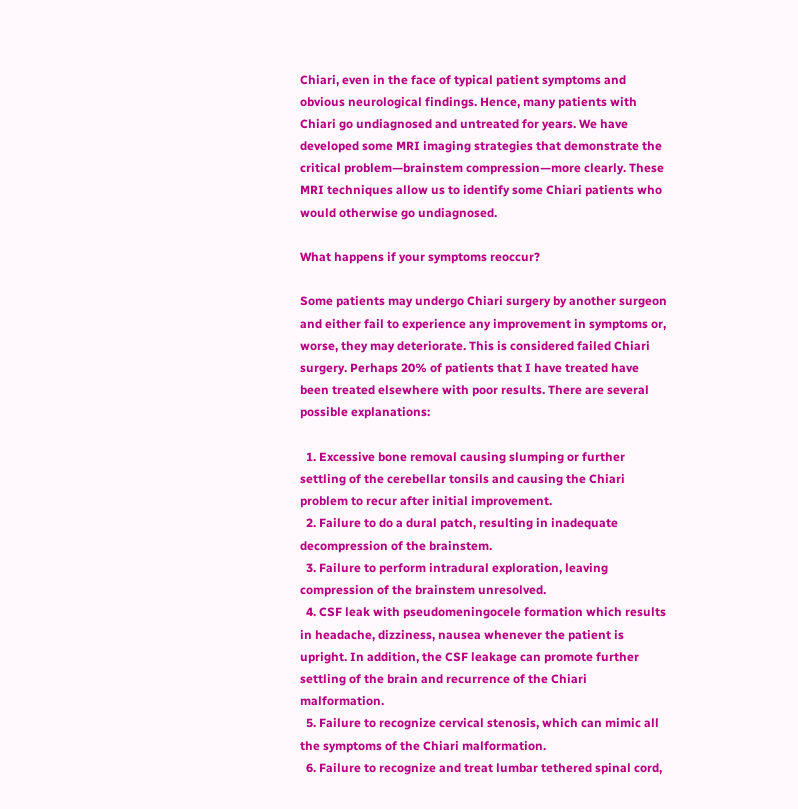Chiari, even in the face of typical patient symptoms and obvious neurological findings. Hence, many patients with Chiari go undiagnosed and untreated for years. We have developed some MRI imaging strategies that demonstrate the critical problem—brainstem compression—more clearly. These MRI techniques allow us to identify some Chiari patients who would otherwise go undiagnosed.

What happens if your symptoms reoccur?

Some patients may undergo Chiari surgery by another surgeon and either fail to experience any improvement in symptoms or, worse, they may deteriorate. This is considered failed Chiari surgery. Perhaps 20% of patients that I have treated have been treated elsewhere with poor results. There are several possible explanations:

  1. Excessive bone removal causing slumping or further settling of the cerebellar tonsils and causing the Chiari problem to recur after initial improvement.
  2. Failure to do a dural patch, resulting in inadequate decompression of the brainstem.
  3. Failure to perform intradural exploration, leaving compression of the brainstem unresolved.
  4. CSF leak with pseudomeningocele formation which results in headache, dizziness, nausea whenever the patient is upright. In addition, the CSF leakage can promote further settling of the brain and recurrence of the Chiari malformation.
  5. Failure to recognize cervical stenosis, which can mimic all the symptoms of the Chiari malformation.
  6. Failure to recognize and treat lumbar tethered spinal cord,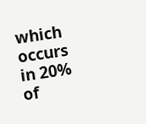which occurs in 20% of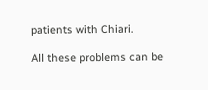patients with Chiari.

All these problems can be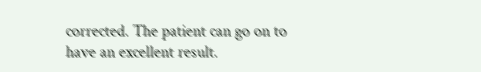corrected. The patient can go on to have an excellent result.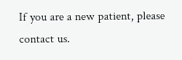If you are a new patient, please contact us.